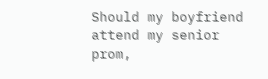Should my boyfriend attend my senior prom,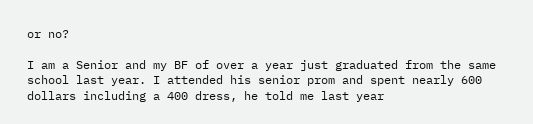or no?

I am a Senior and my BF of over a year just graduated from the same school last year. I attended his senior prom and spent nearly 600 dollars including a 400 dress, he told me last year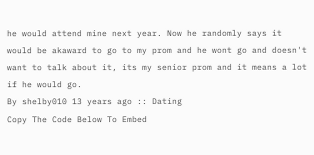he would attend mine next year. Now he randomly says it would be akaward to go to my prom and he wont go and doesn't want to talk about it, its my senior prom and it means a lot if he would go.
By shelby010 13 years ago :: Dating
Copy The Code Below To Embed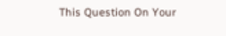This Question On Your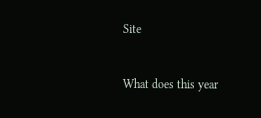Site


What does this year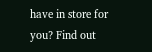have in store for you? Find out